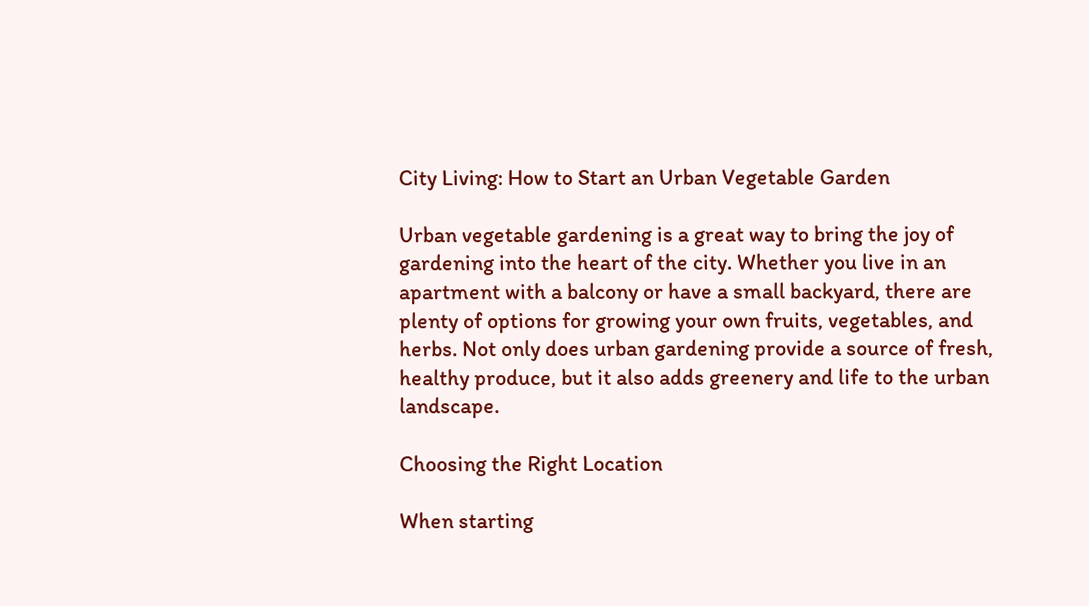City Living: How to Start an Urban Vegetable Garden

Urban vegetable gardening is a great way to bring the joy of gardening into the heart of the city. Whether you live in an apartment with a balcony or have a small backyard, there are plenty of options for growing your own fruits, vegetables, and herbs. Not only does urban gardening provide a source of fresh, healthy produce, but it also adds greenery and life to the urban landscape.

Choosing the Right Location

When starting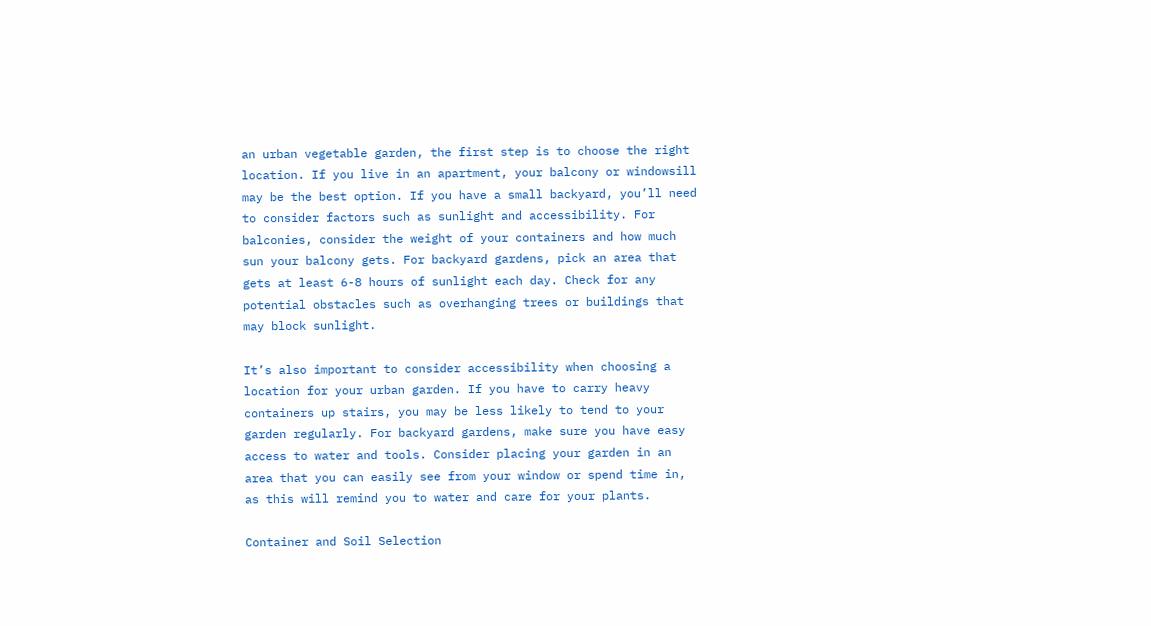an urban vegetable garden, the first step is to choose the right location. If you live in an apartment, your balcony or windowsill may be the best option. If you have a small backyard, you’ll need to consider factors such as sunlight and accessibility. For balconies, consider the weight of your containers and how much sun your balcony gets. For backyard gardens, pick an area that gets at least 6-8 hours of sunlight each day. Check for any potential obstacles such as overhanging trees or buildings that may block sunlight.

It’s also important to consider accessibility when choosing a location for your urban garden. If you have to carry heavy containers up stairs, you may be less likely to tend to your garden regularly. For backyard gardens, make sure you have easy access to water and tools. Consider placing your garden in an area that you can easily see from your window or spend time in, as this will remind you to water and care for your plants.

Container and Soil Selection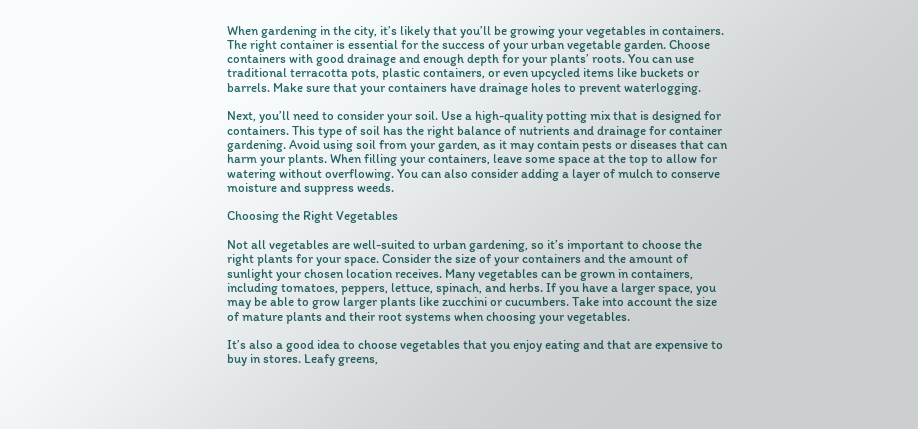When gardening in the city, it’s likely that you’ll be growing your vegetables in containers. The right container is essential for the success of your urban vegetable garden. Choose containers with good drainage and enough depth for your plants’ roots. You can use traditional terracotta pots, plastic containers, or even upcycled items like buckets or barrels. Make sure that your containers have drainage holes to prevent waterlogging.

Next, you’ll need to consider your soil. Use a high-quality potting mix that is designed for containers. This type of soil has the right balance of nutrients and drainage for container gardening. Avoid using soil from your garden, as it may contain pests or diseases that can harm your plants. When filling your containers, leave some space at the top to allow for watering without overflowing. You can also consider adding a layer of mulch to conserve moisture and suppress weeds.

Choosing the Right Vegetables

Not all vegetables are well-suited to urban gardening, so it’s important to choose the right plants for your space. Consider the size of your containers and the amount of sunlight your chosen location receives. Many vegetables can be grown in containers, including tomatoes, peppers, lettuce, spinach, and herbs. If you have a larger space, you may be able to grow larger plants like zucchini or cucumbers. Take into account the size of mature plants and their root systems when choosing your vegetables.

It’s also a good idea to choose vegetables that you enjoy eating and that are expensive to buy in stores. Leafy greens,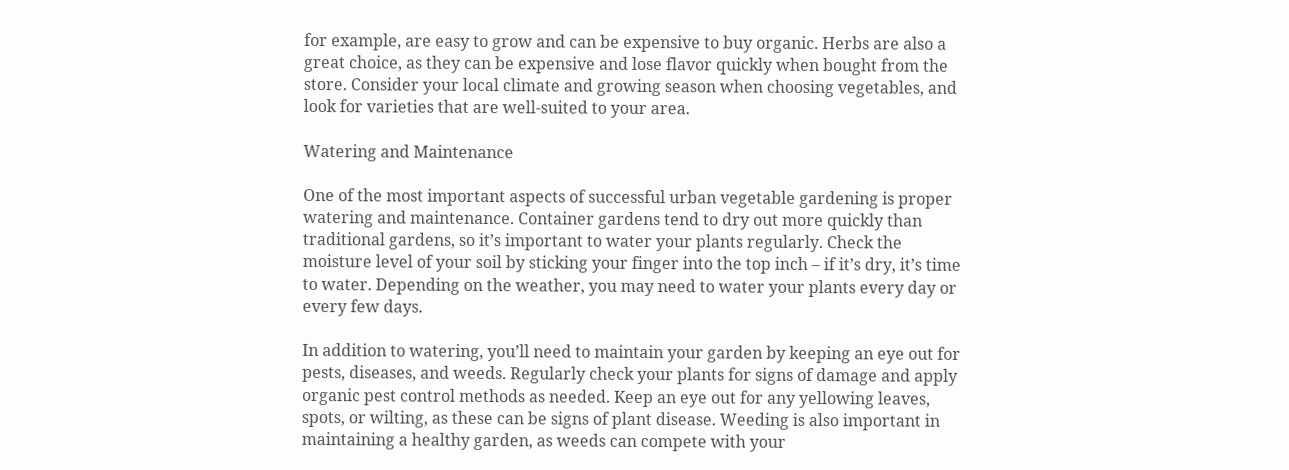for example, are easy to grow and can be expensive to buy organic. Herbs are also a great choice, as they can be expensive and lose flavor quickly when bought from the store. Consider your local climate and growing season when choosing vegetables, and look for varieties that are well-suited to your area.

Watering and Maintenance

One of the most important aspects of successful urban vegetable gardening is proper watering and maintenance. Container gardens tend to dry out more quickly than traditional gardens, so it’s important to water your plants regularly. Check the moisture level of your soil by sticking your finger into the top inch – if it’s dry, it’s time to water. Depending on the weather, you may need to water your plants every day or every few days.

In addition to watering, you’ll need to maintain your garden by keeping an eye out for pests, diseases, and weeds. Regularly check your plants for signs of damage and apply organic pest control methods as needed. Keep an eye out for any yellowing leaves, spots, or wilting, as these can be signs of plant disease. Weeding is also important in maintaining a healthy garden, as weeds can compete with your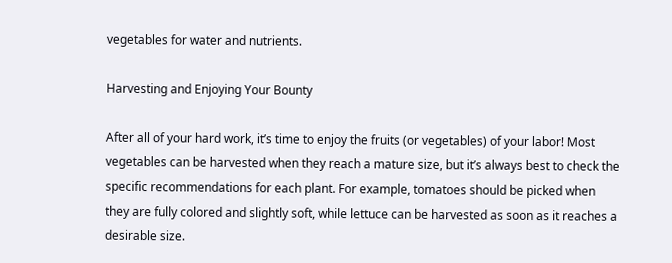vegetables for water and nutrients.

Harvesting and Enjoying Your Bounty

After all of your hard work, it’s time to enjoy the fruits (or vegetables) of your labor! Most vegetables can be harvested when they reach a mature size, but it’s always best to check the specific recommendations for each plant. For example, tomatoes should be picked when they are fully colored and slightly soft, while lettuce can be harvested as soon as it reaches a desirable size.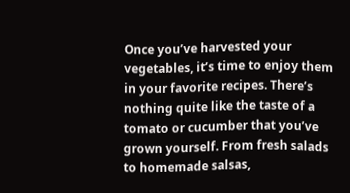Once you’ve harvested your vegetables, it’s time to enjoy them in your favorite recipes. There’s nothing quite like the taste of a tomato or cucumber that you’ve grown yourself. From fresh salads to homemade salsas,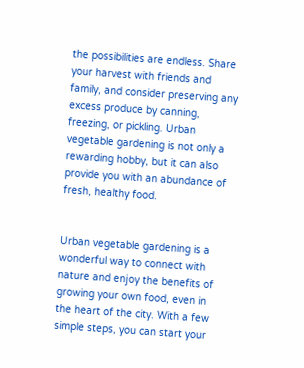the possibilities are endless. Share your harvest with friends and family, and consider preserving any excess produce by canning, freezing, or pickling. Urban vegetable gardening is not only a rewarding hobby, but it can also provide you with an abundance of fresh, healthy food.


Urban vegetable gardening is a wonderful way to connect with nature and enjoy the benefits of growing your own food, even in the heart of the city. With a few simple steps, you can start your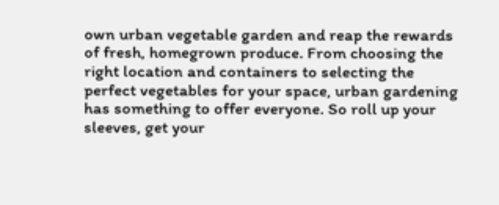own urban vegetable garden and reap the rewards of fresh, homegrown produce. From choosing the right location and containers to selecting the perfect vegetables for your space, urban gardening has something to offer everyone. So roll up your sleeves, get your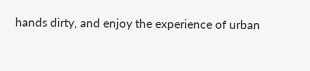hands dirty, and enjoy the experience of urban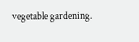vegetable gardening.